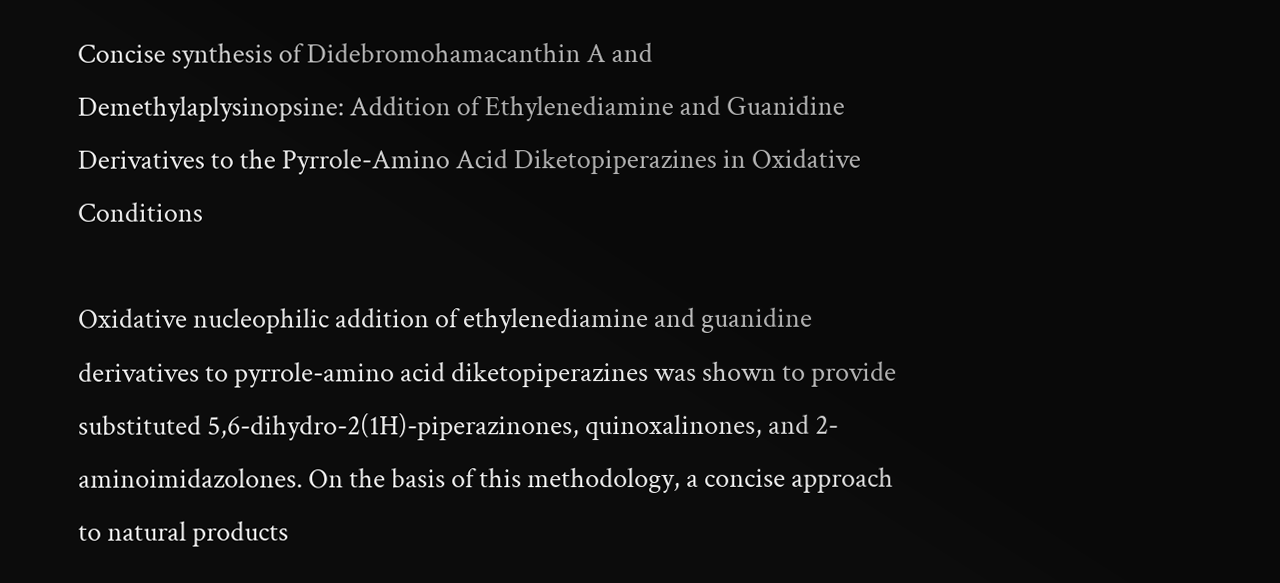Concise synthesis of Didebromohamacanthin A and Demethylaplysinopsine: Addition of Ethylenediamine and Guanidine Derivatives to the Pyrrole-Amino Acid Diketopiperazines in Oxidative Conditions

Oxidative nucleophilic addition of ethylenediamine and guanidine derivatives to pyrrole-amino acid diketopiperazines was shown to provide substituted 5,6-dihydro-2(1H)-piperazinones, quinoxalinones, and 2-aminoimidazolones. On the basis of this methodology, a concise approach to natural products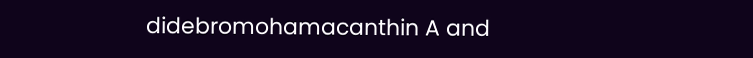didebromohamacanthin A and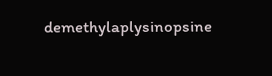demethylaplysinopsine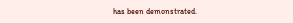has been demonstrated.